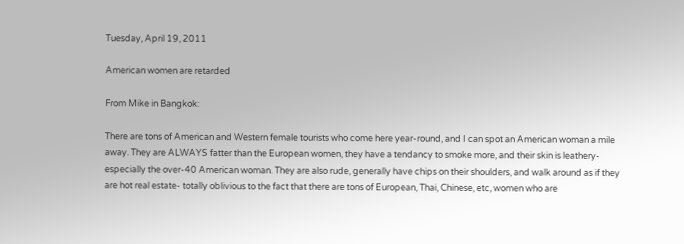Tuesday, April 19, 2011

American women are retarded

From Mike in Bangkok:

There are tons of American and Western female tourists who come here year-round, and I can spot an American woman a mile away. They are ALWAYS fatter than the European women, they have a tendancy to smoke more, and their skin is leathery- especially the over-40 American woman. They are also rude, generally have chips on their shoulders, and walk around as if they are hot real estate- totally oblivious to the fact that there are tons of European, Thai, Chinese, etc, women who are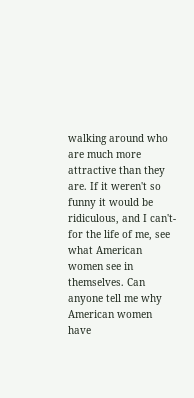walking around who are much more attractive than they are. If it weren't so funny it would be ridiculous, and I can't- for the life of me, see what American women see in themselves. Can anyone tell me why American women have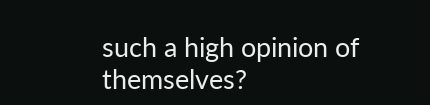such a high opinion of themselves?